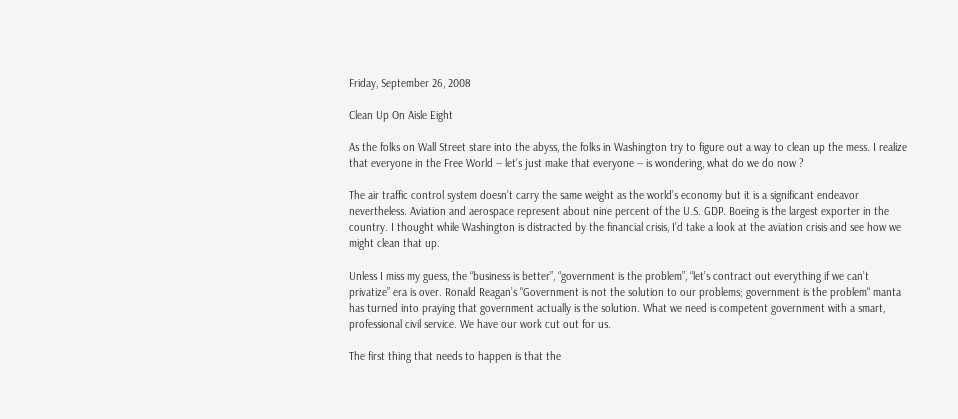Friday, September 26, 2008

Clean Up On Aisle Eight

As the folks on Wall Street stare into the abyss, the folks in Washington try to figure out a way to clean up the mess. I realize that everyone in the Free World -- let’s just make that everyone -- is wondering, what do we do now ?

The air traffic control system doesn’t carry the same weight as the world’s economy but it is a significant endeavor nevertheless. Aviation and aerospace represent about nine percent of the U.S. GDP. Boeing is the largest exporter in the country. I thought while Washington is distracted by the financial crisis, I’d take a look at the aviation crisis and see how we might clean that up.

Unless I miss my guess, the “business is better”, “government is the problem”, “let’s contract out everything if we can’t privatize” era is over. Ronald Reagan’s "Government is not the solution to our problems; government is the problem" manta has turned into praying that government actually is the solution. What we need is competent government with a smart, professional civil service. We have our work cut out for us.

The first thing that needs to happen is that the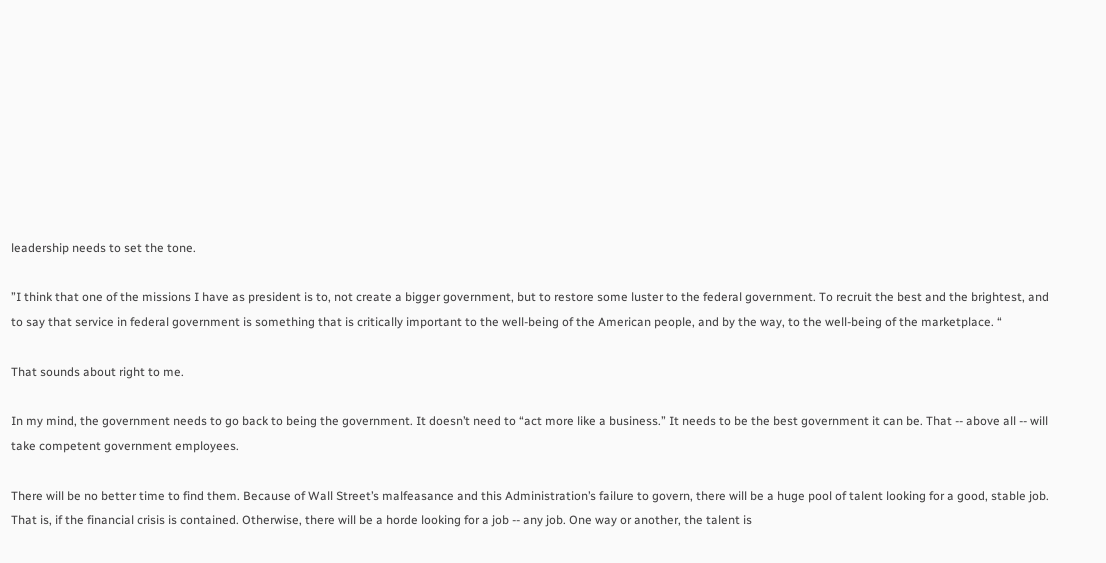leadership needs to set the tone.

”I think that one of the missions I have as president is to, not create a bigger government, but to restore some luster to the federal government. To recruit the best and the brightest, and to say that service in federal government is something that is critically important to the well-being of the American people, and by the way, to the well-being of the marketplace. “

That sounds about right to me.

In my mind, the government needs to go back to being the government. It doesn’t need to “act more like a business.” It needs to be the best government it can be. That -- above all -- will take competent government employees.

There will be no better time to find them. Because of Wall Street’s malfeasance and this Administration’s failure to govern, there will be a huge pool of talent looking for a good, stable job. That is, if the financial crisis is contained. Otherwise, there will be a horde looking for a job -- any job. One way or another, the talent is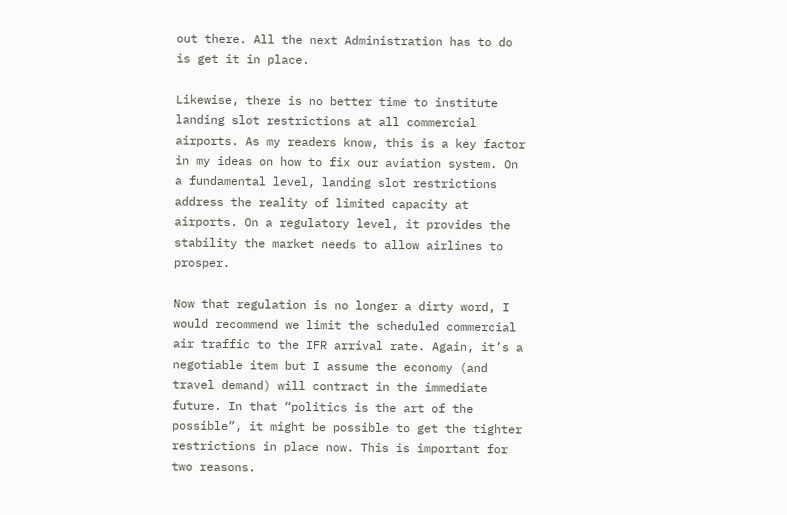out there. All the next Administration has to do is get it in place.

Likewise, there is no better time to institute landing slot restrictions at all commercial airports. As my readers know, this is a key factor in my ideas on how to fix our aviation system. On a fundamental level, landing slot restrictions address the reality of limited capacity at airports. On a regulatory level, it provides the stability the market needs to allow airlines to prosper.

Now that regulation is no longer a dirty word, I would recommend we limit the scheduled commercial air traffic to the IFR arrival rate. Again, it’s a negotiable item but I assume the economy (and travel demand) will contract in the immediate future. In that “politics is the art of the possible”, it might be possible to get the tighter restrictions in place now. This is important for two reasons.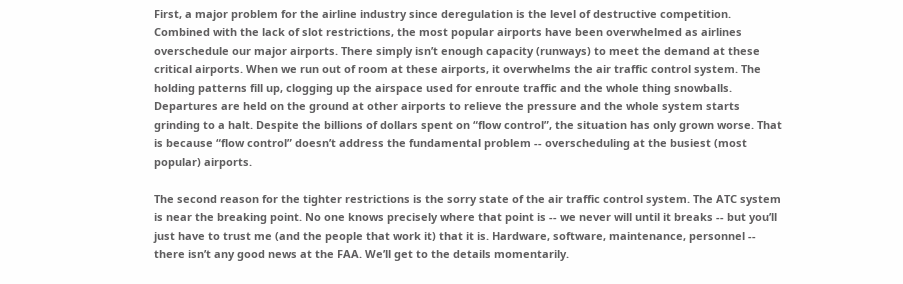First, a major problem for the airline industry since deregulation is the level of destructive competition. Combined with the lack of slot restrictions, the most popular airports have been overwhelmed as airlines overschedule our major airports. There simply isn’t enough capacity (runways) to meet the demand at these critical airports. When we run out of room at these airports, it overwhelms the air traffic control system. The holding patterns fill up, clogging up the airspace used for enroute traffic and the whole thing snowballs. Departures are held on the ground at other airports to relieve the pressure and the whole system starts grinding to a halt. Despite the billions of dollars spent on “flow control”, the situation has only grown worse. That is because “flow control” doesn’t address the fundamental problem -- overscheduling at the busiest (most popular) airports.

The second reason for the tighter restrictions is the sorry state of the air traffic control system. The ATC system is near the breaking point. No one knows precisely where that point is -- we never will until it breaks -- but you’ll just have to trust me (and the people that work it) that it is. Hardware, software, maintenance, personnel -- there isn’t any good news at the FAA. We’ll get to the details momentarily.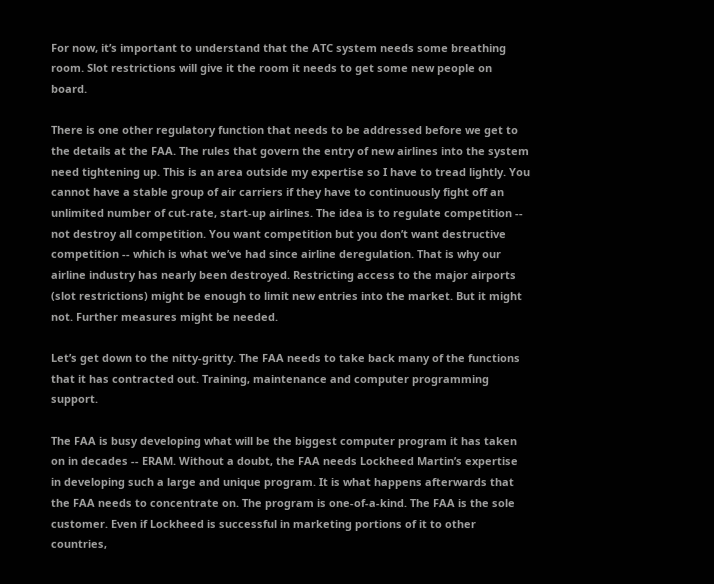For now, it’s important to understand that the ATC system needs some breathing room. Slot restrictions will give it the room it needs to get some new people on board.

There is one other regulatory function that needs to be addressed before we get to the details at the FAA. The rules that govern the entry of new airlines into the system need tightening up. This is an area outside my expertise so I have to tread lightly. You cannot have a stable group of air carriers if they have to continuously fight off an unlimited number of cut-rate, start-up airlines. The idea is to regulate competition -- not destroy all competition. You want competition but you don’t want destructive competition -- which is what we’ve had since airline deregulation. That is why our airline industry has nearly been destroyed. Restricting access to the major airports (slot restrictions) might be enough to limit new entries into the market. But it might not. Further measures might be needed.

Let’s get down to the nitty-gritty. The FAA needs to take back many of the functions that it has contracted out. Training, maintenance and computer programming support.

The FAA is busy developing what will be the biggest computer program it has taken on in decades -- ERAM. Without a doubt, the FAA needs Lockheed Martin’s expertise in developing such a large and unique program. It is what happens afterwards that the FAA needs to concentrate on. The program is one-of-a-kind. The FAA is the sole customer. Even if Lockheed is successful in marketing portions of it to other countries,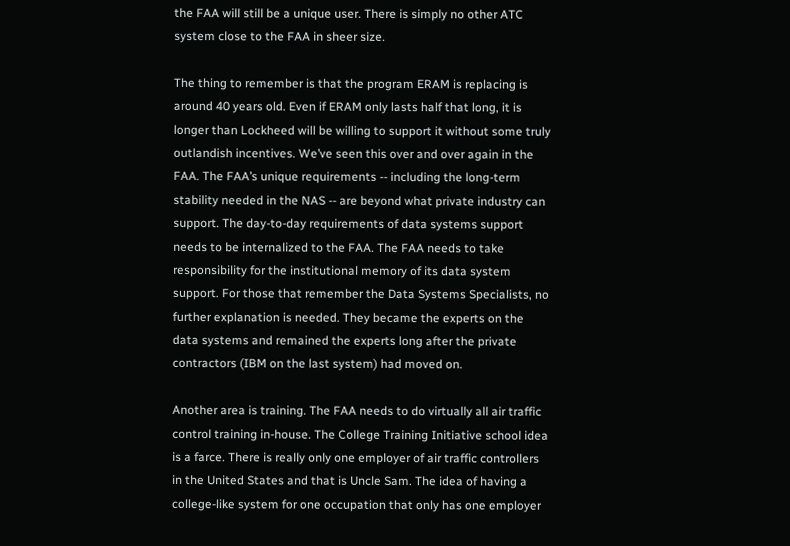the FAA will still be a unique user. There is simply no other ATC system close to the FAA in sheer size.

The thing to remember is that the program ERAM is replacing is around 40 years old. Even if ERAM only lasts half that long, it is longer than Lockheed will be willing to support it without some truly outlandish incentives. We’ve seen this over and over again in the FAA. The FAA’s unique requirements -- including the long-term stability needed in the NAS -- are beyond what private industry can support. The day-to-day requirements of data systems support needs to be internalized to the FAA. The FAA needs to take responsibility for the institutional memory of its data system support. For those that remember the Data Systems Specialists, no further explanation is needed. They became the experts on the data systems and remained the experts long after the private contractors (IBM on the last system) had moved on.

Another area is training. The FAA needs to do virtually all air traffic control training in-house. The College Training Initiative school idea is a farce. There is really only one employer of air traffic controllers in the United States and that is Uncle Sam. The idea of having a college-like system for one occupation that only has one employer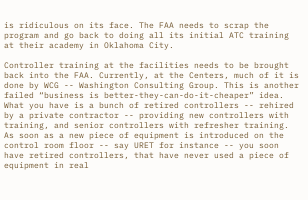is ridiculous on its face. The FAA needs to scrap the program and go back to doing all its initial ATC training at their academy in Oklahoma City.

Controller training at the facilities needs to be brought back into the FAA. Currently, at the Centers, much of it is done by WCG -- Washington Consulting Group. This is another failed “business is better-they-can-do-it-cheaper” idea. What you have is a bunch of retired controllers -- rehired by a private contractor -- providing new controllers with training, and senior controllers with refresher training. As soon as a new piece of equipment is introduced on the control room floor -- say URET for instance -- you soon have retired controllers, that have never used a piece of equipment in real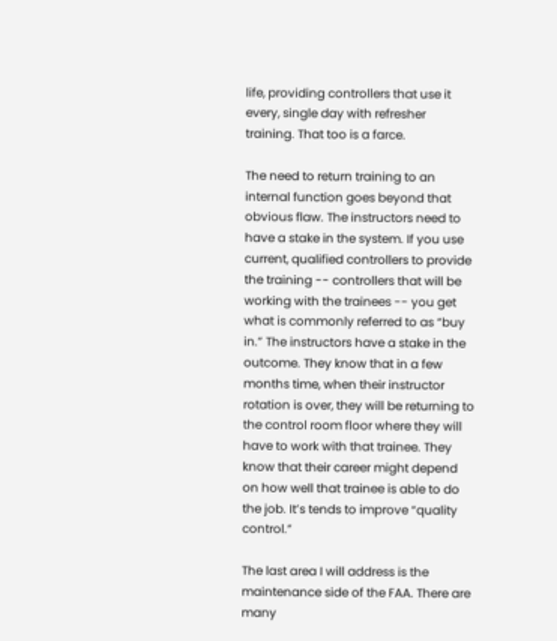life, providing controllers that use it every, single day with refresher training. That too is a farce.

The need to return training to an internal function goes beyond that obvious flaw. The instructors need to have a stake in the system. If you use current, qualified controllers to provide the training -- controllers that will be working with the trainees -- you get what is commonly referred to as “buy in.” The instructors have a stake in the outcome. They know that in a few months time, when their instructor rotation is over, they will be returning to the control room floor where they will have to work with that trainee. They know that their career might depend on how well that trainee is able to do the job. It’s tends to improve “quality control.”

The last area I will address is the maintenance side of the FAA. There are many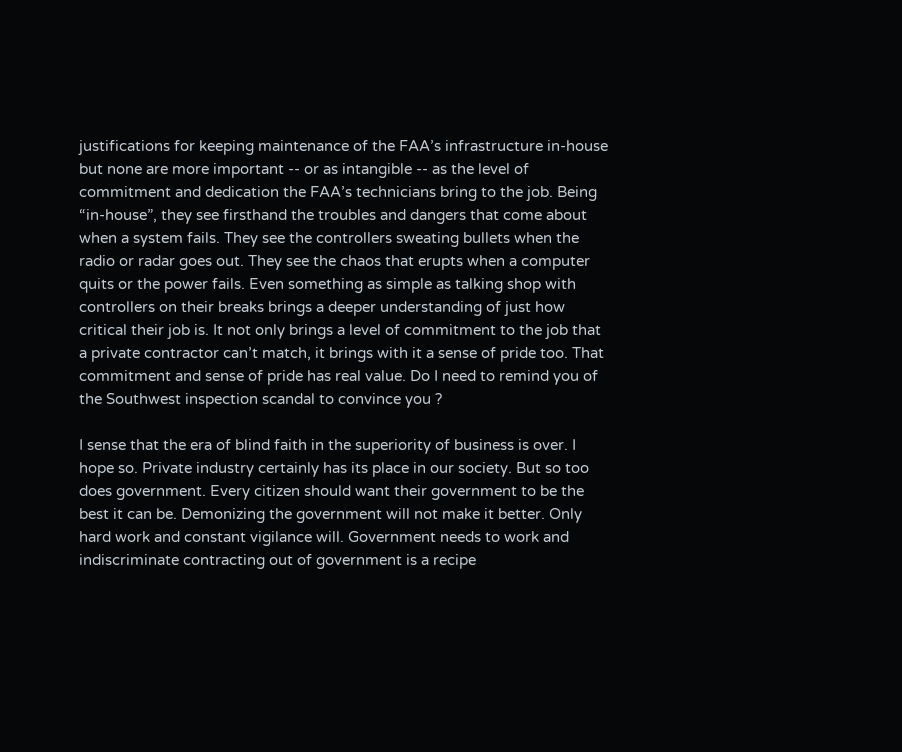justifications for keeping maintenance of the FAA’s infrastructure in-house but none are more important -- or as intangible -- as the level of commitment and dedication the FAA’s technicians bring to the job. Being “in-house”, they see firsthand the troubles and dangers that come about when a system fails. They see the controllers sweating bullets when the radio or radar goes out. They see the chaos that erupts when a computer quits or the power fails. Even something as simple as talking shop with controllers on their breaks brings a deeper understanding of just how critical their job is. It not only brings a level of commitment to the job that a private contractor can’t match, it brings with it a sense of pride too. That commitment and sense of pride has real value. Do I need to remind you of the Southwest inspection scandal to convince you ?

I sense that the era of blind faith in the superiority of business is over. I hope so. Private industry certainly has its place in our society. But so too does government. Every citizen should want their government to be the best it can be. Demonizing the government will not make it better. Only hard work and constant vigilance will. Government needs to work and indiscriminate contracting out of government is a recipe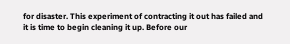for disaster. This experiment of contracting it out has failed and it is time to begin cleaning it up. Before our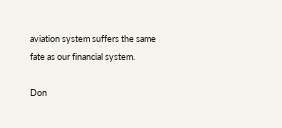aviation system suffers the same fate as our financial system.

Don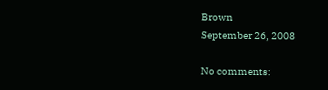Brown
September 26, 2008

No comments: